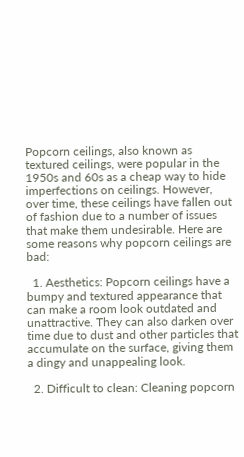Popcorn ceilings, also known as textured ceilings, were popular in the 1950s and 60s as a cheap way to hide imperfections on ceilings. However, over time, these ceilings have fallen out of fashion due to a number of issues that make them undesirable. Here are some reasons why popcorn ceilings are bad:

  1. Aesthetics: Popcorn ceilings have a bumpy and textured appearance that can make a room look outdated and unattractive. They can also darken over time due to dust and other particles that accumulate on the surface, giving them a dingy and unappealing look.

  2. Difficult to clean: Cleaning popcorn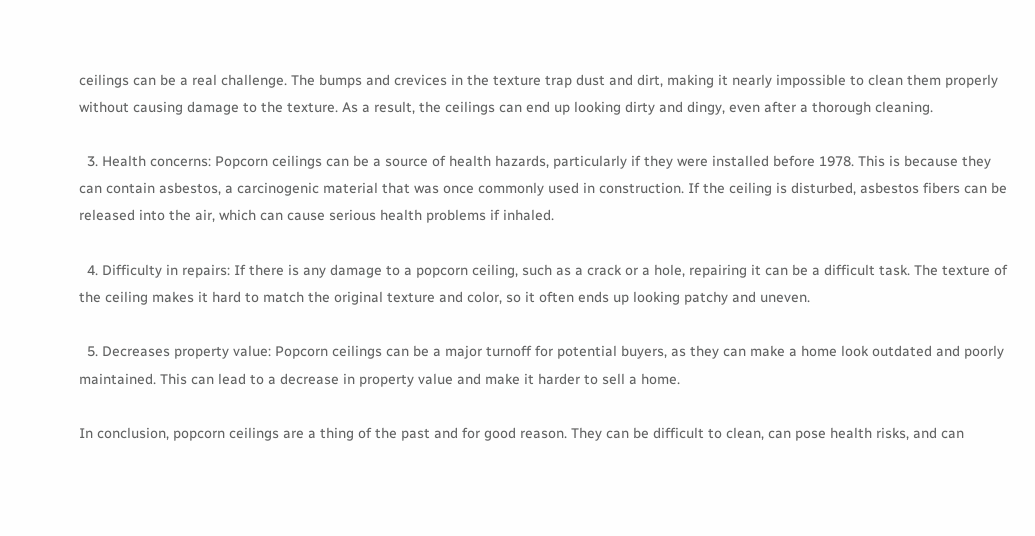ceilings can be a real challenge. The bumps and crevices in the texture trap dust and dirt, making it nearly impossible to clean them properly without causing damage to the texture. As a result, the ceilings can end up looking dirty and dingy, even after a thorough cleaning.

  3. Health concerns: Popcorn ceilings can be a source of health hazards, particularly if they were installed before 1978. This is because they can contain asbestos, a carcinogenic material that was once commonly used in construction. If the ceiling is disturbed, asbestos fibers can be released into the air, which can cause serious health problems if inhaled.

  4. Difficulty in repairs: If there is any damage to a popcorn ceiling, such as a crack or a hole, repairing it can be a difficult task. The texture of the ceiling makes it hard to match the original texture and color, so it often ends up looking patchy and uneven.

  5. Decreases property value: Popcorn ceilings can be a major turnoff for potential buyers, as they can make a home look outdated and poorly maintained. This can lead to a decrease in property value and make it harder to sell a home.

In conclusion, popcorn ceilings are a thing of the past and for good reason. They can be difficult to clean, can pose health risks, and can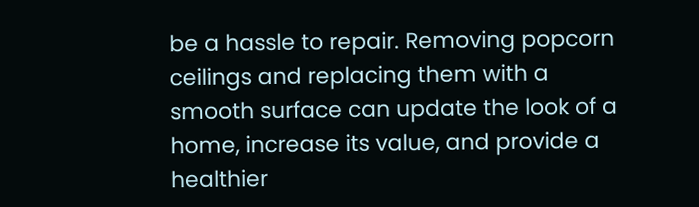be a hassle to repair. Removing popcorn ceilings and replacing them with a smooth surface can update the look of a home, increase its value, and provide a healthier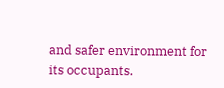and safer environment for its occupants.